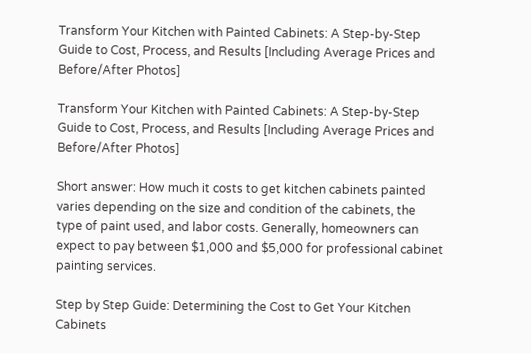Transform Your Kitchen with Painted Cabinets: A Step-by-Step Guide to Cost, Process, and Results [Including Average Prices and Before/After Photos]

Transform Your Kitchen with Painted Cabinets: A Step-by-Step Guide to Cost, Process, and Results [Including Average Prices and Before/After Photos]

Short answer: How much it costs to get kitchen cabinets painted varies depending on the size and condition of the cabinets, the type of paint used, and labor costs. Generally, homeowners can expect to pay between $1,000 and $5,000 for professional cabinet painting services.

Step by Step Guide: Determining the Cost to Get Your Kitchen Cabinets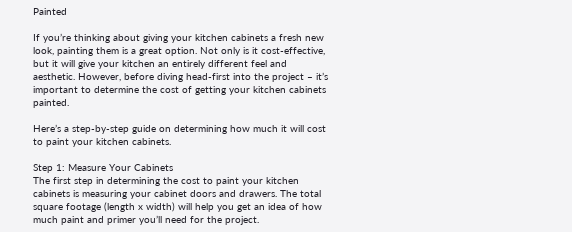Painted

If you’re thinking about giving your kitchen cabinets a fresh new look, painting them is a great option. Not only is it cost-effective, but it will give your kitchen an entirely different feel and aesthetic. However, before diving head-first into the project – it’s important to determine the cost of getting your kitchen cabinets painted.

Here’s a step-by-step guide on determining how much it will cost to paint your kitchen cabinets.

Step 1: Measure Your Cabinets
The first step in determining the cost to paint your kitchen cabinets is measuring your cabinet doors and drawers. The total square footage (length x width) will help you get an idea of how much paint and primer you’ll need for the project.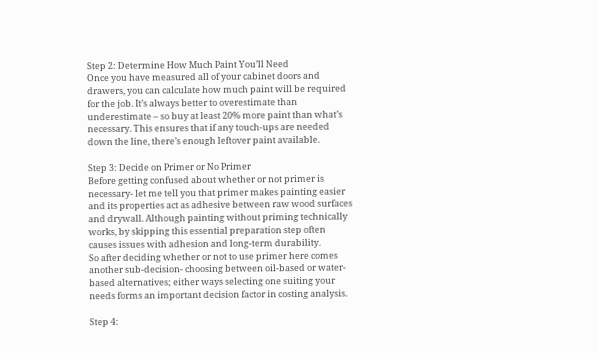Step 2: Determine How Much Paint You’ll Need
Once you have measured all of your cabinet doors and drawers, you can calculate how much paint will be required for the job. It’s always better to overestimate than underestimate – so buy at least 20% more paint than what’s necessary. This ensures that if any touch-ups are needed down the line, there’s enough leftover paint available.

Step 3: Decide on Primer or No Primer
Before getting confused about whether or not primer is necessary- let me tell you that primer makes painting easier and its properties act as adhesive between raw wood surfaces and drywall. Although painting without priming technically works, by skipping this essential preparation step often causes issues with adhesion and long-term durability.
So after deciding whether or not to use primer here comes another sub-decision- choosing between oil-based or water-based alternatives; either ways selecting one suiting your needs forms an important decision factor in costing analysis.

Step 4: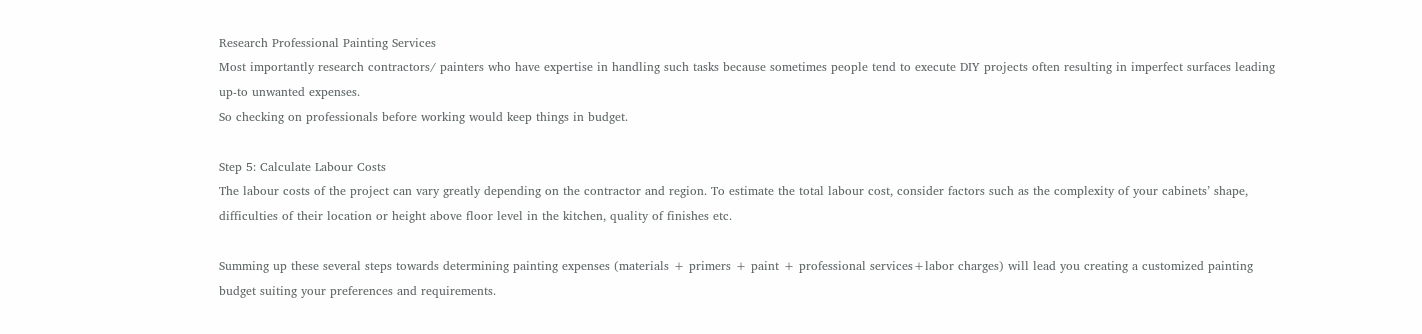Research Professional Painting Services
Most importantly research contractors/ painters who have expertise in handling such tasks because sometimes people tend to execute DIY projects often resulting in imperfect surfaces leading up-to unwanted expenses.
So checking on professionals before working would keep things in budget.

Step 5: Calculate Labour Costs
The labour costs of the project can vary greatly depending on the contractor and region. To estimate the total labour cost, consider factors such as the complexity of your cabinets’ shape, difficulties of their location or height above floor level in the kitchen, quality of finishes etc.

Summing up these several steps towards determining painting expenses (materials + primers + paint + professional services+labor charges) will lead you creating a customized painting budget suiting your preferences and requirements.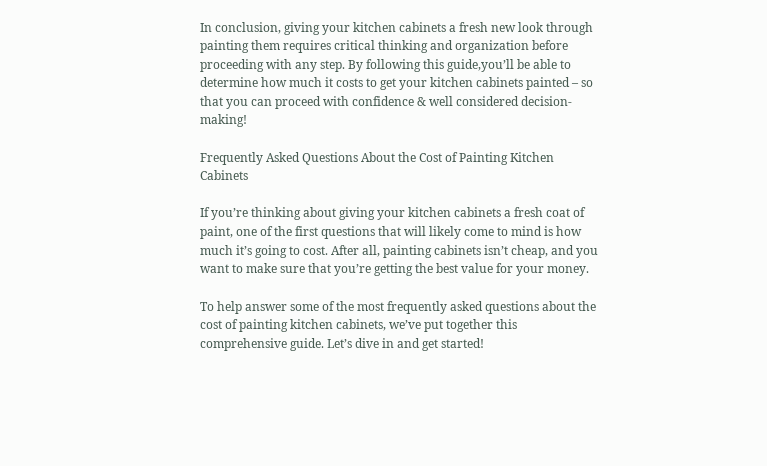In conclusion, giving your kitchen cabinets a fresh new look through painting them requires critical thinking and organization before proceeding with any step. By following this guide,you’ll be able to determine how much it costs to get your kitchen cabinets painted – so that you can proceed with confidence & well considered decision-making!

Frequently Asked Questions About the Cost of Painting Kitchen Cabinets

If you’re thinking about giving your kitchen cabinets a fresh coat of paint, one of the first questions that will likely come to mind is how much it’s going to cost. After all, painting cabinets isn’t cheap, and you want to make sure that you’re getting the best value for your money.

To help answer some of the most frequently asked questions about the cost of painting kitchen cabinets, we’ve put together this comprehensive guide. Let’s dive in and get started!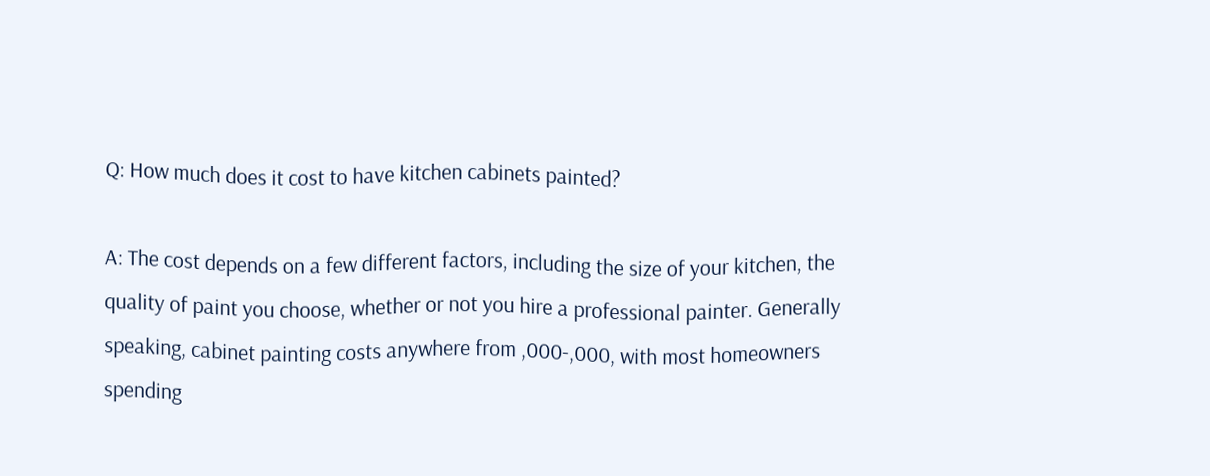Q: How much does it cost to have kitchen cabinets painted?

A: The cost depends on a few different factors, including the size of your kitchen, the quality of paint you choose, whether or not you hire a professional painter. Generally speaking, cabinet painting costs anywhere from ,000-,000, with most homeowners spending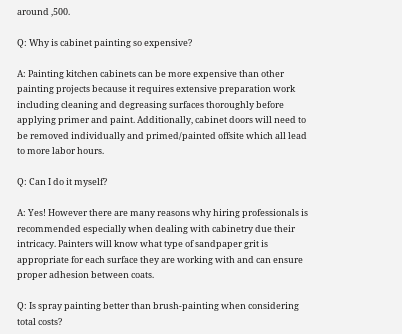around ,500.

Q: Why is cabinet painting so expensive?

A: Painting kitchen cabinets can be more expensive than other painting projects because it requires extensive preparation work including cleaning and degreasing surfaces thoroughly before applying primer and paint. Additionally, cabinet doors will need to be removed individually and primed/painted offsite which all lead to more labor hours.

Q: Can I do it myself?

A: Yes! However there are many reasons why hiring professionals is recommended especially when dealing with cabinetry due their intricacy. Painters will know what type of sandpaper grit is appropriate for each surface they are working with and can ensure proper adhesion between coats.

Q: Is spray painting better than brush-painting when considering total costs?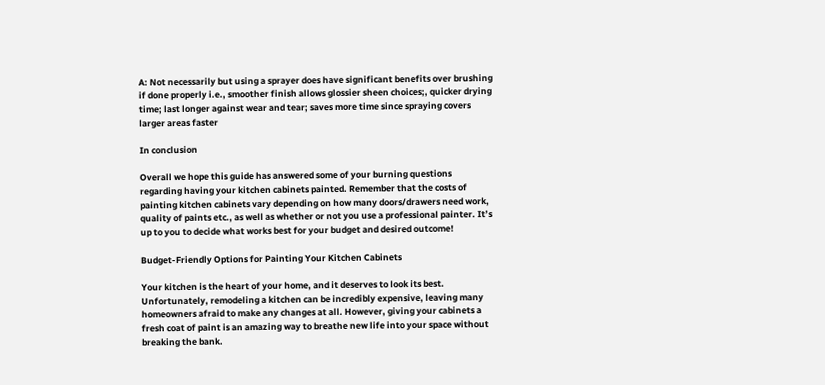A: Not necessarily but using a sprayer does have significant benefits over brushing if done properly i.e., smoother finish allows glossier sheen choices;, quicker drying time; last longer against wear and tear; saves more time since spraying covers larger areas faster

In conclusion

Overall we hope this guide has answered some of your burning questions regarding having your kitchen cabinets painted. Remember that the costs of painting kitchen cabinets vary depending on how many doors/drawers need work, quality of paints etc., as well as whether or not you use a professional painter. It’s up to you to decide what works best for your budget and desired outcome!

Budget-Friendly Options for Painting Your Kitchen Cabinets

Your kitchen is the heart of your home, and it deserves to look its best. Unfortunately, remodeling a kitchen can be incredibly expensive, leaving many homeowners afraid to make any changes at all. However, giving your cabinets a fresh coat of paint is an amazing way to breathe new life into your space without breaking the bank.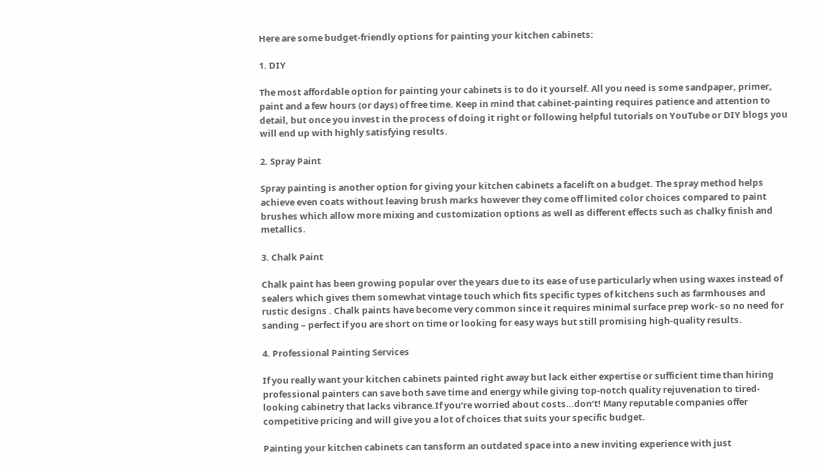Here are some budget-friendly options for painting your kitchen cabinets:

1. DIY

The most affordable option for painting your cabinets is to do it yourself. All you need is some sandpaper, primer, paint and a few hours (or days) of free time. Keep in mind that cabinet-painting requires patience and attention to detail, but once you invest in the process of doing it right or following helpful tutorials on YouTube or DIY blogs you will end up with highly satisfying results.

2. Spray Paint

Spray painting is another option for giving your kitchen cabinets a facelift on a budget. The spray method helps achieve even coats without leaving brush marks however they come off limited color choices compared to paint brushes which allow more mixing and customization options as well as different effects such as chalky finish and metallics.

3. Chalk Paint

Chalk paint has been growing popular over the years due to its ease of use particularly when using waxes instead of sealers which gives them somewhat vintage touch which fits specific types of kitchens such as farmhouses and rustic designs . Chalk paints have become very common since it requires minimal surface prep work- so no need for sanding – perfect if you are short on time or looking for easy ways but still promising high-quality results.

4. Professional Painting Services

If you really want your kitchen cabinets painted right away but lack either expertise or sufficient time than hiring professional painters can save both save time and energy while giving top-notch quality rejuvenation to tired-looking cabinetry that lacks vibrance.If you’re worried about costs…don’t! Many reputable companies offer competitive pricing and will give you a lot of choices that suits your specific budget.

Painting your kitchen cabinets can tansform an outdated space into a new inviting experience with just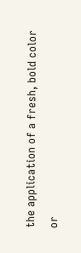the application of a fresh, bold color or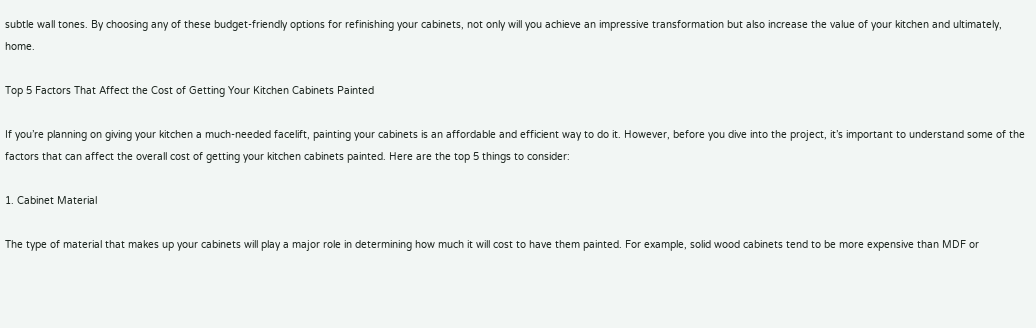subtle wall tones. By choosing any of these budget-friendly options for refinishing your cabinets, not only will you achieve an impressive transformation but also increase the value of your kitchen and ultimately, home.

Top 5 Factors That Affect the Cost of Getting Your Kitchen Cabinets Painted

If you’re planning on giving your kitchen a much-needed facelift, painting your cabinets is an affordable and efficient way to do it. However, before you dive into the project, it’s important to understand some of the factors that can affect the overall cost of getting your kitchen cabinets painted. Here are the top 5 things to consider:

1. Cabinet Material

The type of material that makes up your cabinets will play a major role in determining how much it will cost to have them painted. For example, solid wood cabinets tend to be more expensive than MDF or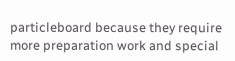particleboard because they require more preparation work and special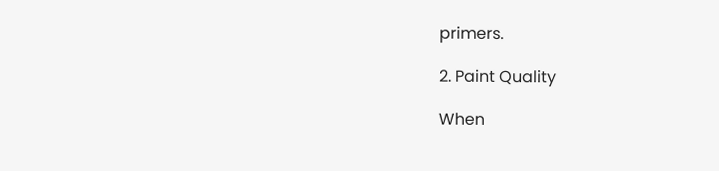primers.

2. Paint Quality

When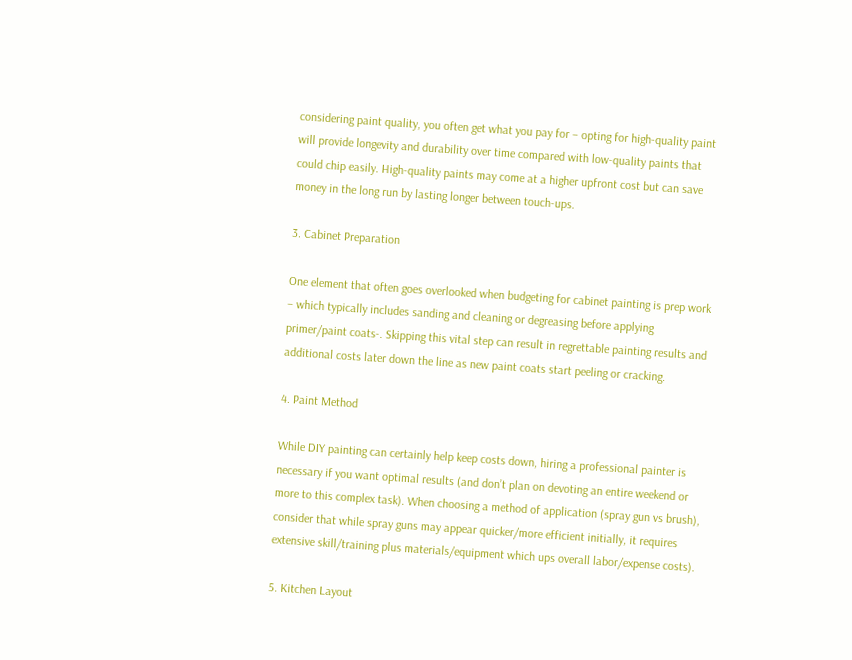considering paint quality, you often get what you pay for – opting for high-quality paint will provide longevity and durability over time compared with low-quality paints that could chip easily. High-quality paints may come at a higher upfront cost but can save money in the long run by lasting longer between touch-ups.

3. Cabinet Preparation

One element that often goes overlooked when budgeting for cabinet painting is prep work – which typically includes sanding and cleaning or degreasing before applying primer/paint coats-. Skipping this vital step can result in regrettable painting results and additional costs later down the line as new paint coats start peeling or cracking.

4. Paint Method

While DIY painting can certainly help keep costs down, hiring a professional painter is necessary if you want optimal results (and don’t plan on devoting an entire weekend or more to this complex task). When choosing a method of application (spray gun vs brush), consider that while spray guns may appear quicker/more efficient initially, it requires extensive skill/training plus materials/equipment which ups overall labor/expense costs).

5. Kitchen Layout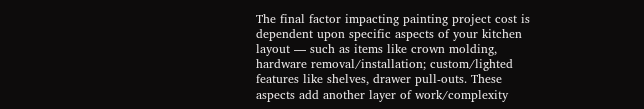The final factor impacting painting project cost is dependent upon specific aspects of your kitchen layout — such as items like crown molding, hardware removal/installation; custom/lighted features like shelves, drawer pull-outs. These aspects add another layer of work/complexity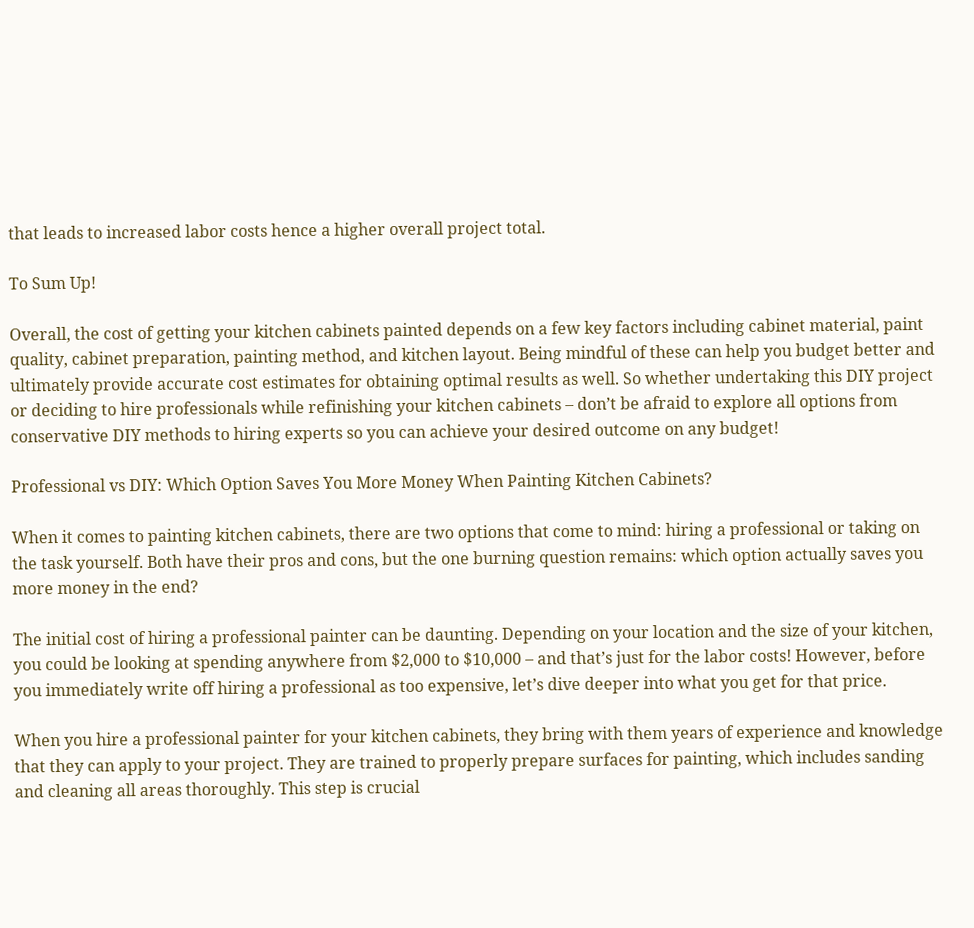that leads to increased labor costs hence a higher overall project total.

To Sum Up!

Overall, the cost of getting your kitchen cabinets painted depends on a few key factors including cabinet material, paint quality, cabinet preparation, painting method, and kitchen layout. Being mindful of these can help you budget better and ultimately provide accurate cost estimates for obtaining optimal results as well. So whether undertaking this DIY project or deciding to hire professionals while refinishing your kitchen cabinets – don’t be afraid to explore all options from conservative DIY methods to hiring experts so you can achieve your desired outcome on any budget!

Professional vs DIY: Which Option Saves You More Money When Painting Kitchen Cabinets?

When it comes to painting kitchen cabinets, there are two options that come to mind: hiring a professional or taking on the task yourself. Both have their pros and cons, but the one burning question remains: which option actually saves you more money in the end?

The initial cost of hiring a professional painter can be daunting. Depending on your location and the size of your kitchen, you could be looking at spending anywhere from $2,000 to $10,000 – and that’s just for the labor costs! However, before you immediately write off hiring a professional as too expensive, let’s dive deeper into what you get for that price.

When you hire a professional painter for your kitchen cabinets, they bring with them years of experience and knowledge that they can apply to your project. They are trained to properly prepare surfaces for painting, which includes sanding and cleaning all areas thoroughly. This step is crucial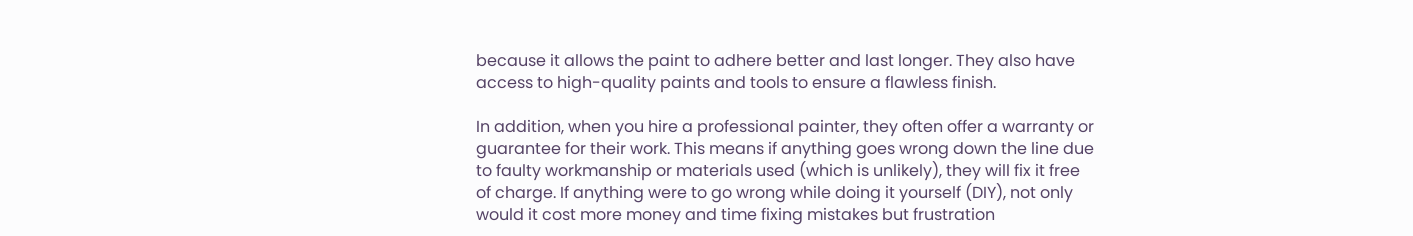because it allows the paint to adhere better and last longer. They also have access to high-quality paints and tools to ensure a flawless finish.

In addition, when you hire a professional painter, they often offer a warranty or guarantee for their work. This means if anything goes wrong down the line due to faulty workmanship or materials used (which is unlikely), they will fix it free of charge. If anything were to go wrong while doing it yourself (DIY), not only would it cost more money and time fixing mistakes but frustration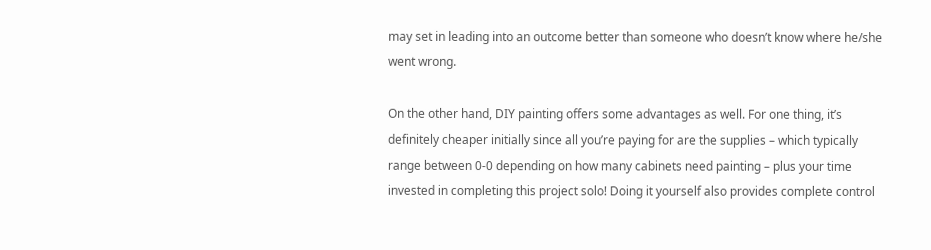may set in leading into an outcome better than someone who doesn’t know where he/she went wrong.

On the other hand, DIY painting offers some advantages as well. For one thing, it’s definitely cheaper initially since all you’re paying for are the supplies – which typically range between 0-0 depending on how many cabinets need painting – plus your time invested in completing this project solo! Doing it yourself also provides complete control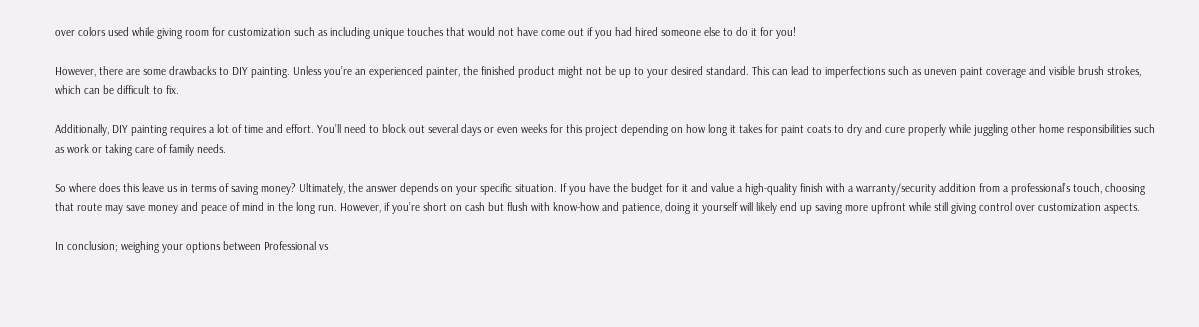over colors used while giving room for customization such as including unique touches that would not have come out if you had hired someone else to do it for you!

However, there are some drawbacks to DIY painting. Unless you’re an experienced painter, the finished product might not be up to your desired standard. This can lead to imperfections such as uneven paint coverage and visible brush strokes, which can be difficult to fix.

Additionally, DIY painting requires a lot of time and effort. You’ll need to block out several days or even weeks for this project depending on how long it takes for paint coats to dry and cure properly while juggling other home responsibilities such as work or taking care of family needs.

So where does this leave us in terms of saving money? Ultimately, the answer depends on your specific situation. If you have the budget for it and value a high-quality finish with a warranty/security addition from a professional’s touch, choosing that route may save money and peace of mind in the long run. However, if you’re short on cash but flush with know-how and patience, doing it yourself will likely end up saving more upfront while still giving control over customization aspects.

In conclusion; weighing your options between Professional vs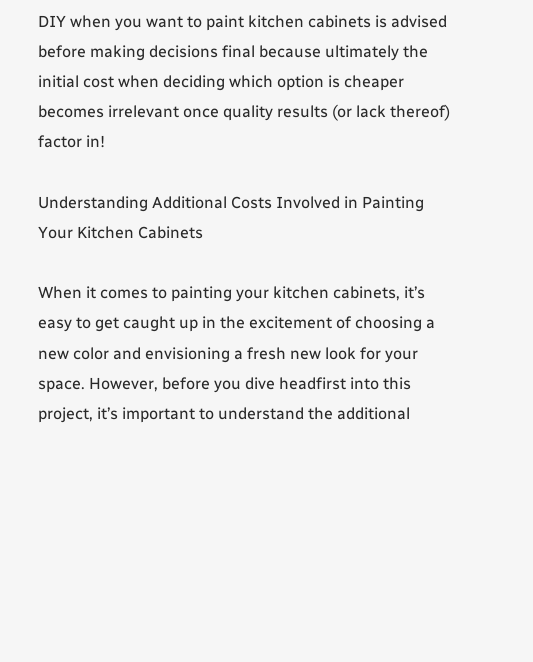DIY when you want to paint kitchen cabinets is advised before making decisions final because ultimately the initial cost when deciding which option is cheaper becomes irrelevant once quality results (or lack thereof) factor in!

Understanding Additional Costs Involved in Painting Your Kitchen Cabinets

When it comes to painting your kitchen cabinets, it’s easy to get caught up in the excitement of choosing a new color and envisioning a fresh new look for your space. However, before you dive headfirst into this project, it’s important to understand the additional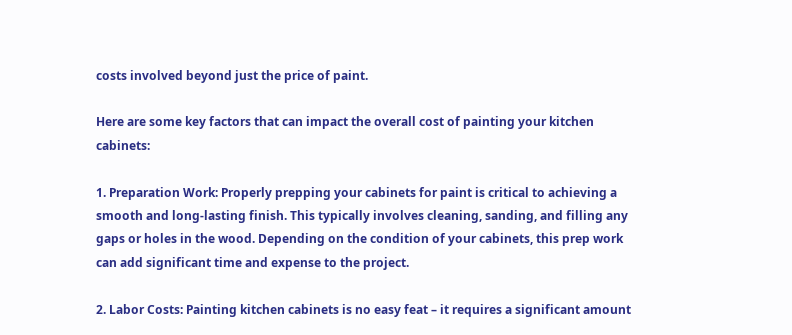costs involved beyond just the price of paint.

Here are some key factors that can impact the overall cost of painting your kitchen cabinets:

1. Preparation Work: Properly prepping your cabinets for paint is critical to achieving a smooth and long-lasting finish. This typically involves cleaning, sanding, and filling any gaps or holes in the wood. Depending on the condition of your cabinets, this prep work can add significant time and expense to the project.

2. Labor Costs: Painting kitchen cabinets is no easy feat – it requires a significant amount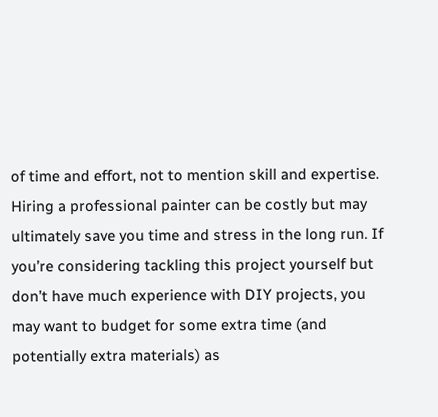of time and effort, not to mention skill and expertise. Hiring a professional painter can be costly but may ultimately save you time and stress in the long run. If you’re considering tackling this project yourself but don’t have much experience with DIY projects, you may want to budget for some extra time (and potentially extra materials) as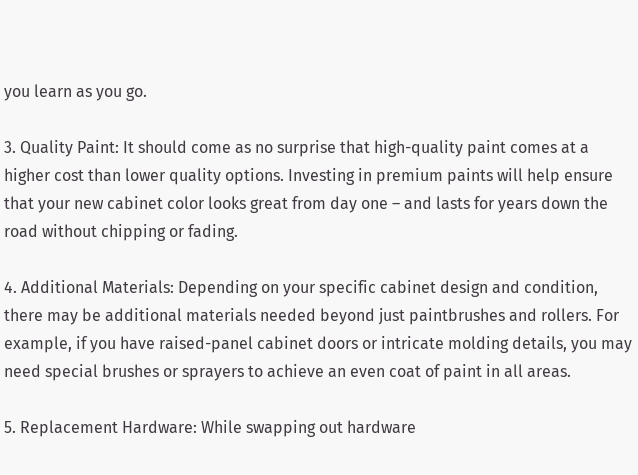you learn as you go.

3. Quality Paint: It should come as no surprise that high-quality paint comes at a higher cost than lower quality options. Investing in premium paints will help ensure that your new cabinet color looks great from day one – and lasts for years down the road without chipping or fading.

4. Additional Materials: Depending on your specific cabinet design and condition, there may be additional materials needed beyond just paintbrushes and rollers. For example, if you have raised-panel cabinet doors or intricate molding details, you may need special brushes or sprayers to achieve an even coat of paint in all areas.

5. Replacement Hardware: While swapping out hardware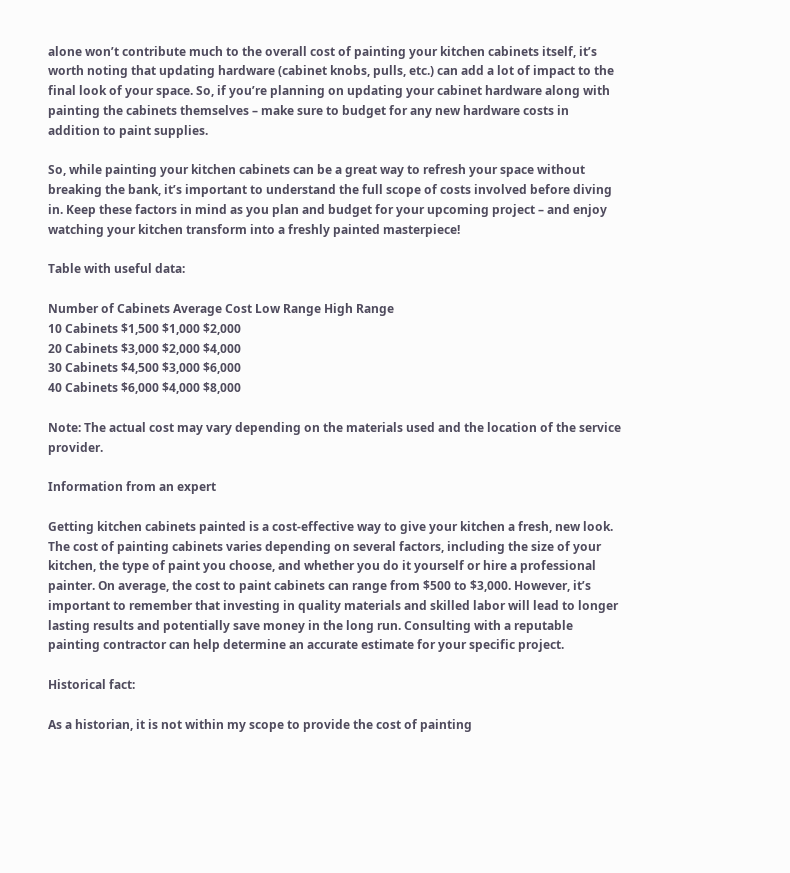alone won’t contribute much to the overall cost of painting your kitchen cabinets itself, it’s worth noting that updating hardware (cabinet knobs, pulls, etc.) can add a lot of impact to the final look of your space. So, if you’re planning on updating your cabinet hardware along with painting the cabinets themselves – make sure to budget for any new hardware costs in addition to paint supplies.

So, while painting your kitchen cabinets can be a great way to refresh your space without breaking the bank, it’s important to understand the full scope of costs involved before diving in. Keep these factors in mind as you plan and budget for your upcoming project – and enjoy watching your kitchen transform into a freshly painted masterpiece!

Table with useful data:

Number of Cabinets Average Cost Low Range High Range
10 Cabinets $1,500 $1,000 $2,000
20 Cabinets $3,000 $2,000 $4,000
30 Cabinets $4,500 $3,000 $6,000
40 Cabinets $6,000 $4,000 $8,000

Note: The actual cost may vary depending on the materials used and the location of the service provider.

Information from an expert

Getting kitchen cabinets painted is a cost-effective way to give your kitchen a fresh, new look. The cost of painting cabinets varies depending on several factors, including the size of your kitchen, the type of paint you choose, and whether you do it yourself or hire a professional painter. On average, the cost to paint cabinets can range from $500 to $3,000. However, it’s important to remember that investing in quality materials and skilled labor will lead to longer lasting results and potentially save money in the long run. Consulting with a reputable painting contractor can help determine an accurate estimate for your specific project.

Historical fact:

As a historian, it is not within my scope to provide the cost of painting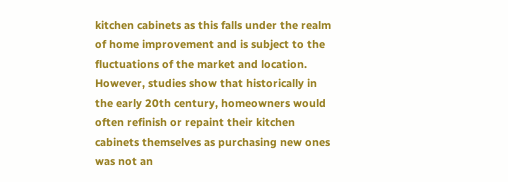kitchen cabinets as this falls under the realm of home improvement and is subject to the fluctuations of the market and location. However, studies show that historically in the early 20th century, homeowners would often refinish or repaint their kitchen cabinets themselves as purchasing new ones was not an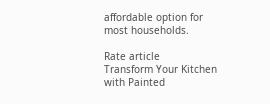affordable option for most households.

Rate article
Transform Your Kitchen with Painted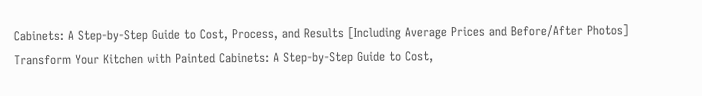Cabinets: A Step-by-Step Guide to Cost, Process, and Results [Including Average Prices and Before/After Photos]
Transform Your Kitchen with Painted Cabinets: A Step-by-Step Guide to Cost,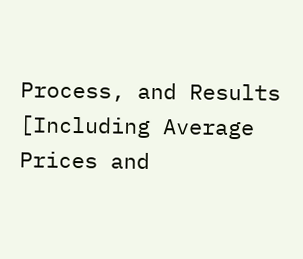Process, and Results [Including Average Prices and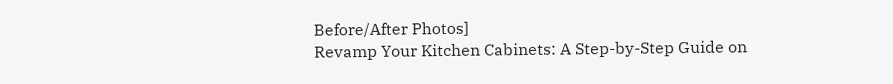Before/After Photos]
Revamp Your Kitchen Cabinets: A Step-by-Step Guide on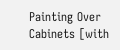Painting Over Cabinets [with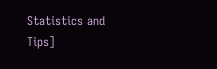Statistics and Tips]